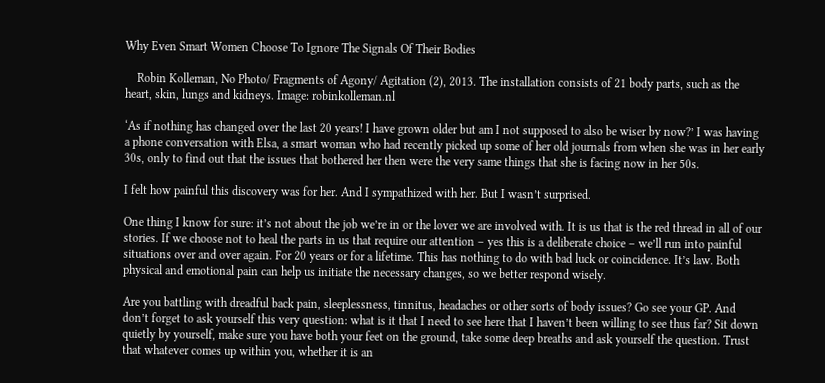Why Even Smart Women Choose To Ignore The Signals Of Their Bodies

    Robin Kolleman, No Photo/ Fragments of Agony/ Agitation (2), 2013. The installation consists of 21 body parts, such as the heart, skin, lungs and kidneys. Image: robinkolleman.nl

‘As if nothing has changed over the last 20 years! I have grown older but am I not supposed to also be wiser by now?’ I was having a phone conversation with Elsa, a smart woman who had recently picked up some of her old journals from when she was in her early 30s, only to find out that the issues that bothered her then were the very same things that she is facing now in her 50s.

I felt how painful this discovery was for her. And I sympathized with her. But I wasn’t surprised.

One thing I know for sure: it’s not about the job we’re in or the lover we are involved with. It is us that is the red thread in all of our stories. If we choose not to heal the parts in us that require our attention – yes this is a deliberate choice – we’ll run into painful situations over and over again. For 20 years or for a lifetime. This has nothing to do with bad luck or coincidence. It’s law. Both physical and emotional pain can help us initiate the necessary changes, so we better respond wisely.

Are you battling with dreadful back pain, sleeplessness, tinnitus, headaches or other sorts of body issues? Go see your GP. And don’t forget to ask yourself this very question: what is it that I need to see here that I haven’t been willing to see thus far? Sit down quietly by yourself, make sure you have both your feet on the ground, take some deep breaths and ask yourself the question. Trust that whatever comes up within you, whether it is an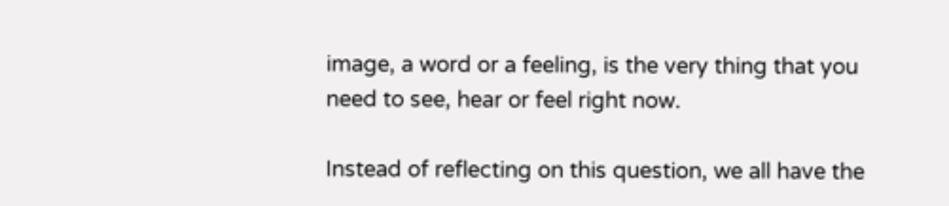image, a word or a feeling, is the very thing that you need to see, hear or feel right now.

Instead of reflecting on this question, we all have the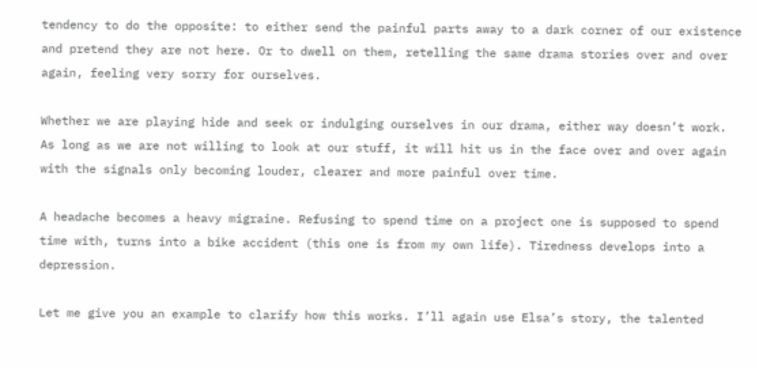tendency to do the opposite: to either send the painful parts away to a dark corner of our existence and pretend they are not here. Or to dwell on them, retelling the same drama stories over and over again, feeling very sorry for ourselves.

Whether we are playing hide and seek or indulging ourselves in our drama, either way doesn’t work. As long as we are not willing to look at our stuff, it will hit us in the face over and over again with the signals only becoming louder, clearer and more painful over time.

A headache becomes a heavy migraine. Refusing to spend time on a project one is supposed to spend time with, turns into a bike accident (this one is from my own life). Tiredness develops into a depression.

Let me give you an example to clarify how this works. I’ll again use Elsa’s story, the talented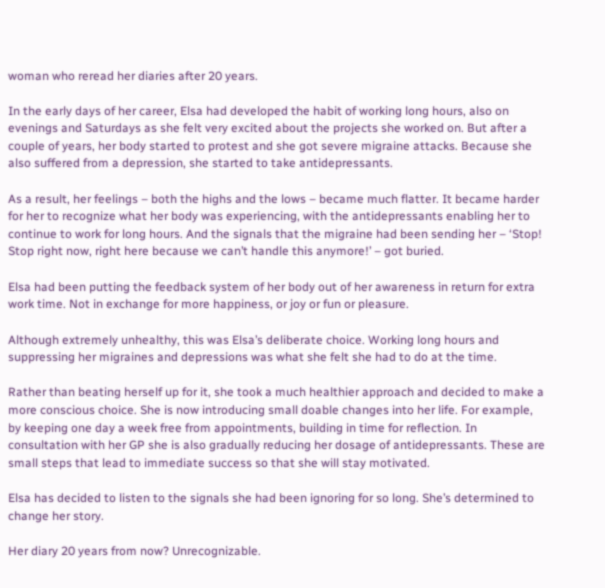woman who reread her diaries after 20 years.

In the early days of her career, Elsa had developed the habit of working long hours, also on evenings and Saturdays as she felt very excited about the projects she worked on. But after a couple of years, her body started to protest and she got severe migraine attacks. Because she also suffered from a depression, she started to take antidepressants.

As a result, her feelings – both the highs and the lows – became much flatter. It became harder for her to recognize what her body was experiencing, with the antidepressants enabling her to continue to work for long hours. And the signals that the migraine had been sending her – ‘Stop! Stop right now, right here because we can’t handle this anymore!’ – got buried.

Elsa had been putting the feedback system of her body out of her awareness in return for extra work time. Not in exchange for more happiness, or joy or fun or pleasure.

Although extremely unhealthy, this was Elsa’s deliberate choice. Working long hours and suppressing her migraines and depressions was what she felt she had to do at the time.

Rather than beating herself up for it, she took a much healthier approach and decided to make a more conscious choice. She is now introducing small doable changes into her life. For example, by keeping one day a week free from appointments, building in time for reflection. In consultation with her GP she is also gradually reducing her dosage of antidepressants. These are small steps that lead to immediate success so that she will stay motivated.

Elsa has decided to listen to the signals she had been ignoring for so long. She’s determined to change her story.

Her diary 20 years from now? Unrecognizable.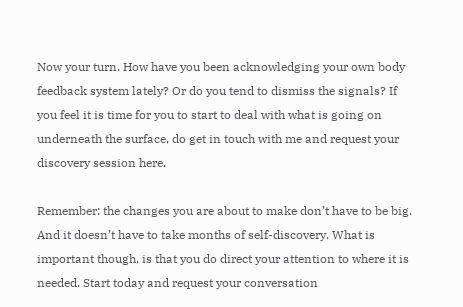Now your turn. How have you been acknowledging your own body feedback system lately? Or do you tend to dismiss the signals? If you feel it is time for you to start to deal with what is going on underneath the surface, do get in touch with me and request your discovery session here.

Remember: the changes you are about to make don’t have to be big. And it doesn’t have to take months of self-discovery. What is important though, is that you do direct your attention to where it is needed. Start today and request your conversation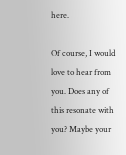here.

Of course, I would love to hear from you. Does any of this resonate with you? Maybe your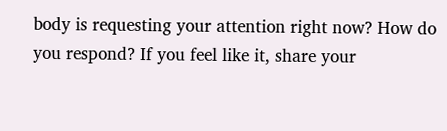body is requesting your attention right now? How do you respond? If you feel like it, share your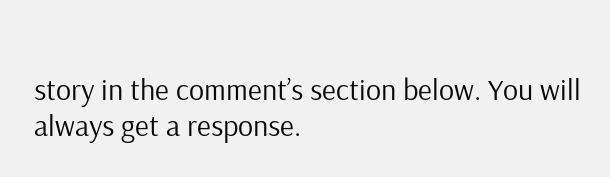story in the comment’s section below. You will always get a response.